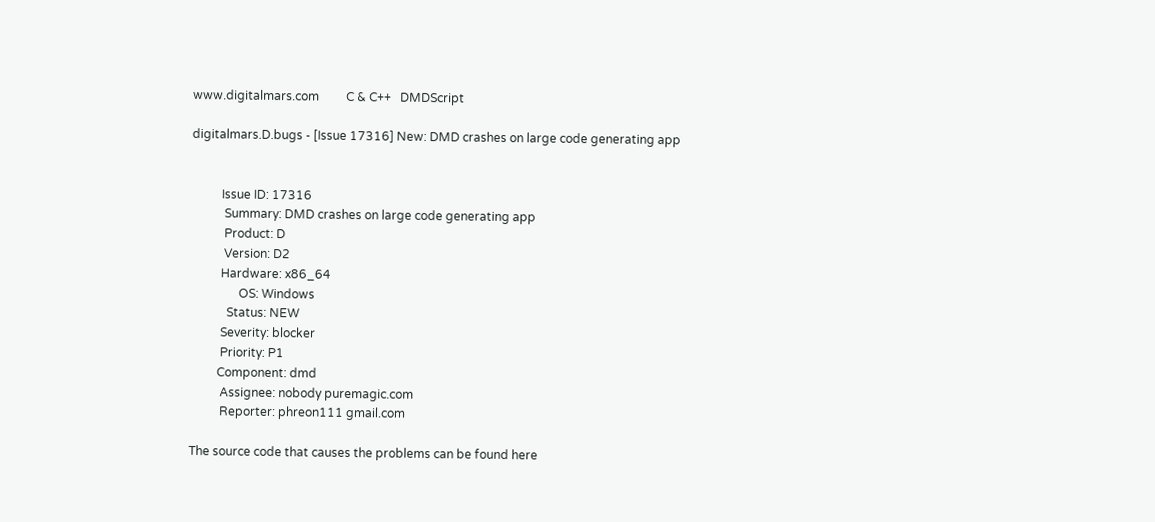www.digitalmars.com         C & C++   DMDScript

digitalmars.D.bugs - [Issue 17316] New: DMD crashes on large code generating app


          Issue ID: 17316
           Summary: DMD crashes on large code generating app
           Product: D
           Version: D2
          Hardware: x86_64
                OS: Windows
            Status: NEW
          Severity: blocker
          Priority: P1
         Component: dmd
          Assignee: nobody puremagic.com
          Reporter: phreon111 gmail.com

The source code that causes the problems can be found here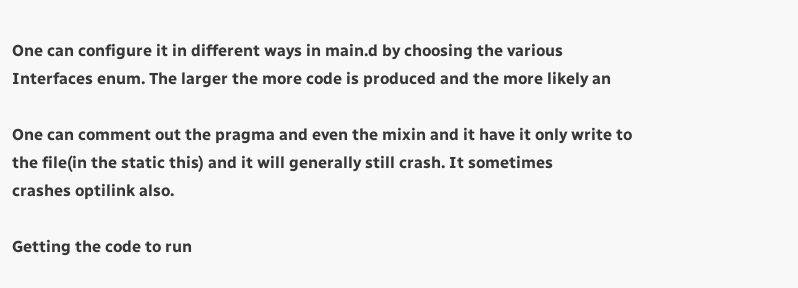One can configure it in different ways in main.d by choosing the various
Interfaces enum. The larger the more code is produced and the more likely an

One can comment out the pragma and even the mixin and it have it only write to
the file(in the static this) and it will generally still crash. It sometimes
crashes optilink also.

Getting the code to run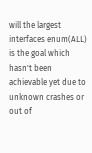will the largest interfaces enum(ALL) is the goal which
hasn't been achievable yet due to unknown crashes or out of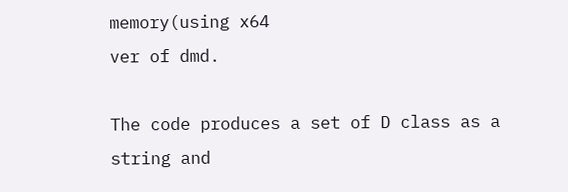memory(using x64
ver of dmd.

The code produces a set of D class as a string and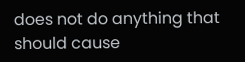does not do anything that
should cause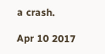a crash.

Apr 10 2017